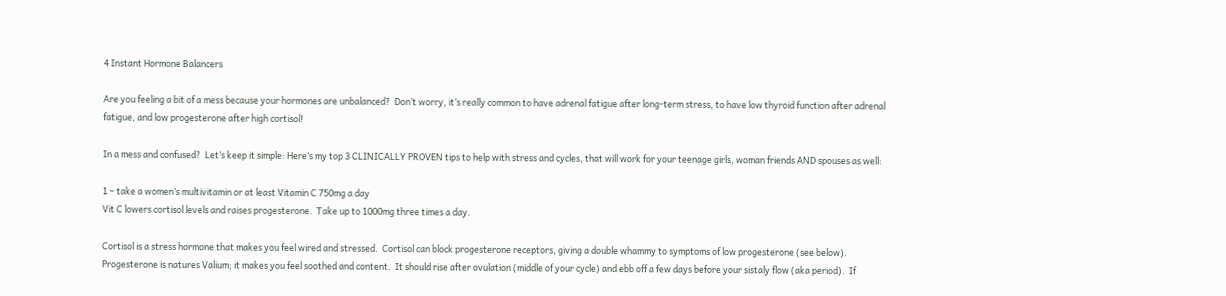4 Instant Hormone Balancers

Are you feeling a bit of a mess because your hormones are unbalanced?  Don’t worry, it’s really common to have adrenal fatigue after long-term stress, to have low thyroid function after adrenal fatigue, and low progesterone after high cortisol!

In a mess and confused?  Let’s keep it simple: Here’s my top 3 CLINICALLY PROVEN tips to help with stress and cycles, that will work for your teenage girls, woman friends AND spouses as well:

1 – take a women’s multivitamin or at least Vitamin C 750mg a day
Vit C lowers cortisol levels and raises progesterone.  Take up to 1000mg three times a day.

Cortisol is a stress hormone that makes you feel wired and stressed.  Cortisol can block progesterone receptors, giving a double whammy to symptoms of low progesterone (see below).
Progesterone is natures Valium; it makes you feel soothed and content.  It should rise after ovulation (middle of your cycle) and ebb off a few days before your sistaly flow (aka period).  If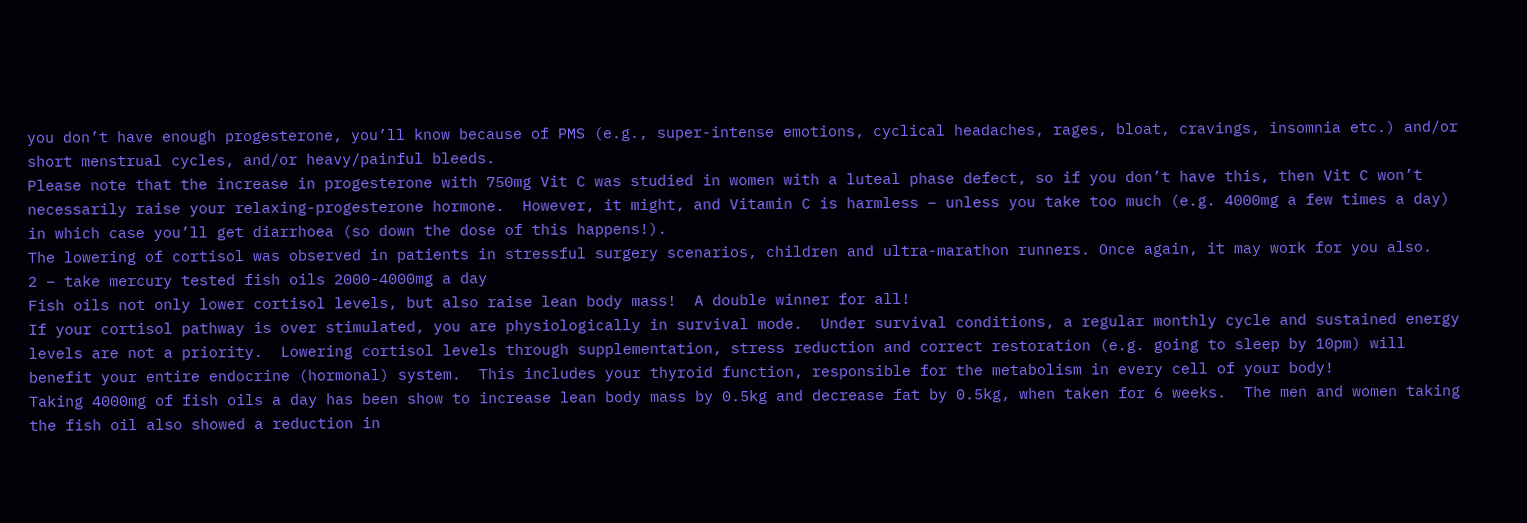you don’t have enough progesterone, you’ll know because of PMS (e.g., super-intense emotions, cyclical headaches, rages, bloat, cravings, insomnia etc.) and/or short menstrual cycles, and/or heavy/painful bleeds.
Please note that the increase in progesterone with 750mg Vit C was studied in women with a luteal phase defect, so if you don’t have this, then Vit C won’t necessarily raise your relaxing-progesterone hormone.  However, it might, and Vitamin C is harmless – unless you take too much (e.g. 4000mg a few times a day) in which case you’ll get diarrhoea (so down the dose of this happens!).
The lowering of cortisol was observed in patients in stressful surgery scenarios, children and ultra-marathon runners. Once again, it may work for you also.
2 – take mercury tested fish oils 2000-4000mg a day
Fish oils not only lower cortisol levels, but also raise lean body mass!  A double winner for all!
If your cortisol pathway is over stimulated, you are physiologically in survival mode.  Under survival conditions, a regular monthly cycle and sustained energy levels are not a priority.  Lowering cortisol levels through supplementation, stress reduction and correct restoration (e.g. going to sleep by 10pm) will benefit your entire endocrine (hormonal) system.  This includes your thyroid function, responsible for the metabolism in every cell of your body!
Taking 4000mg of fish oils a day has been show to increase lean body mass by 0.5kg and decrease fat by 0.5kg, when taken for 6 weeks.  The men and women taking the fish oil also showed a reduction in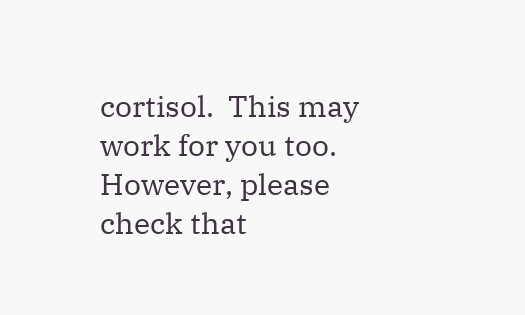cortisol.  This may work for you too.  However, please check that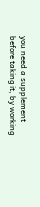you need a supplement before taking it, by working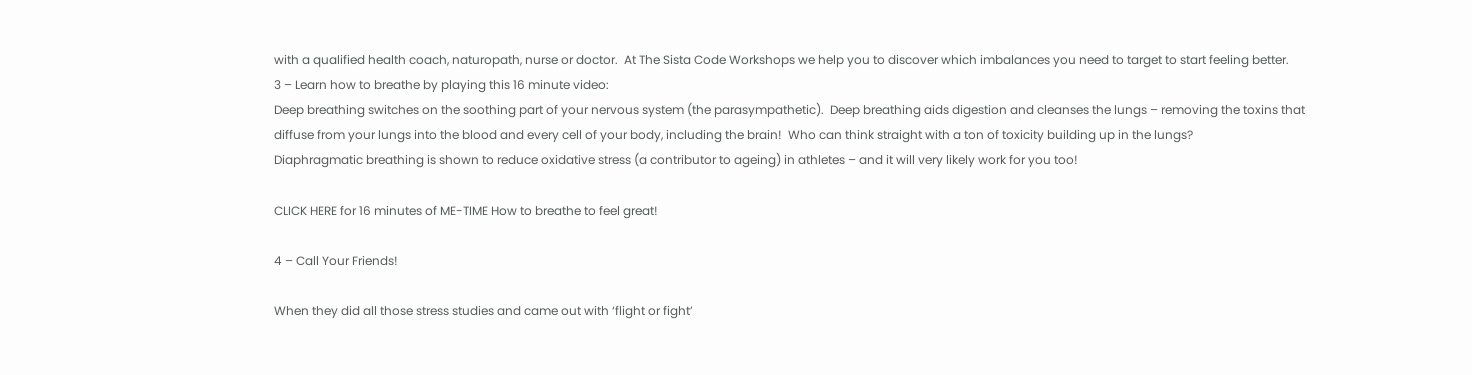with a qualified health coach, naturopath, nurse or doctor.  At The Sista Code Workshops we help you to discover which imbalances you need to target to start feeling better.
3 – Learn how to breathe by playing this 16 minute video:
Deep breathing switches on the soothing part of your nervous system (the parasympathetic).  Deep breathing aids digestion and cleanses the lungs – removing the toxins that diffuse from your lungs into the blood and every cell of your body, including the brain!  Who can think straight with a ton of toxicity building up in the lungs?
Diaphragmatic breathing is shown to reduce oxidative stress (a contributor to ageing) in athletes – and it will very likely work for you too!

CLICK HERE for 16 minutes of ME-TIME How to breathe to feel great!

4 – Call Your Friends!

When they did all those stress studies and came out with ‘flight or fight’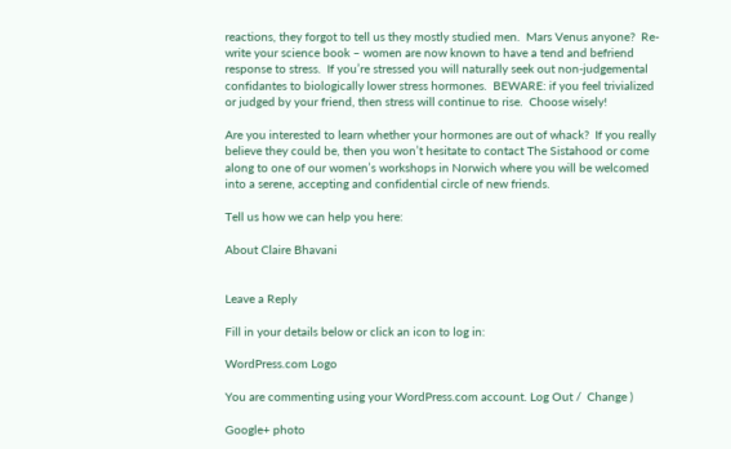reactions, they forgot to tell us they mostly studied men.  Mars Venus anyone?  Re-write your science book – women are now known to have a tend and befriend response to stress.  If you’re stressed you will naturally seek out non-judgemental confidantes to biologically lower stress hormones.  BEWARE: if you feel trivialized or judged by your friend, then stress will continue to rise.  Choose wisely!

Are you interested to learn whether your hormones are out of whack?  If you really believe they could be, then you won’t hesitate to contact The Sistahood or come along to one of our women’s workshops in Norwich where you will be welcomed into a serene, accepting and confidential circle of new friends.

Tell us how we can help you here:

About Claire Bhavani


Leave a Reply

Fill in your details below or click an icon to log in:

WordPress.com Logo

You are commenting using your WordPress.com account. Log Out /  Change )

Google+ photo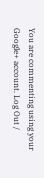You are commenting using your Google+ account. Log Out /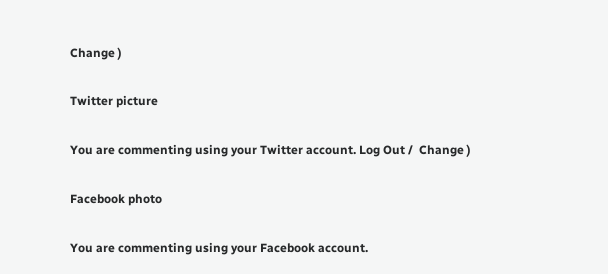Change )

Twitter picture

You are commenting using your Twitter account. Log Out /  Change )

Facebook photo

You are commenting using your Facebook account.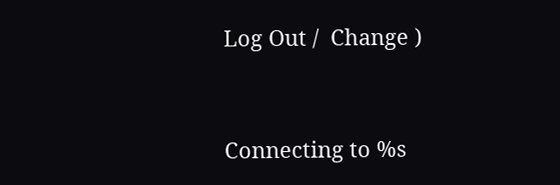Log Out /  Change )


Connecting to %s